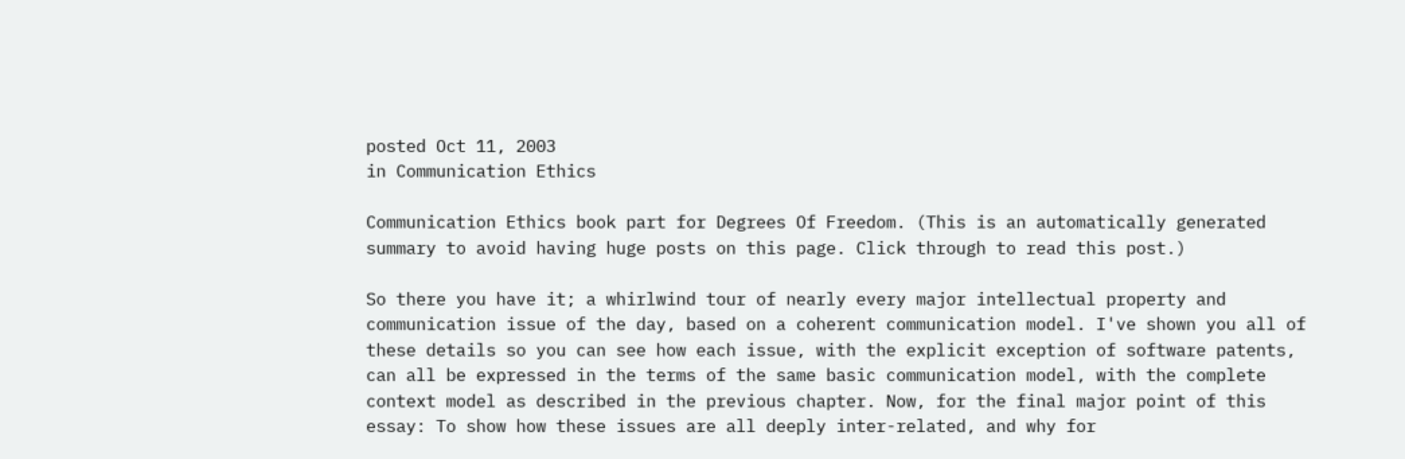posted Oct 11, 2003
in Communication Ethics

Communication Ethics book part for Degrees Of Freedom. (This is an automatically generated summary to avoid having huge posts on this page. Click through to read this post.)

So there you have it; a whirlwind tour of nearly every major intellectual property and communication issue of the day, based on a coherent communication model. I've shown you all of these details so you can see how each issue, with the explicit exception of software patents, can all be expressed in the terms of the same basic communication model, with the complete context model as described in the previous chapter. Now, for the final major point of this essay: To show how these issues are all deeply inter-related, and why for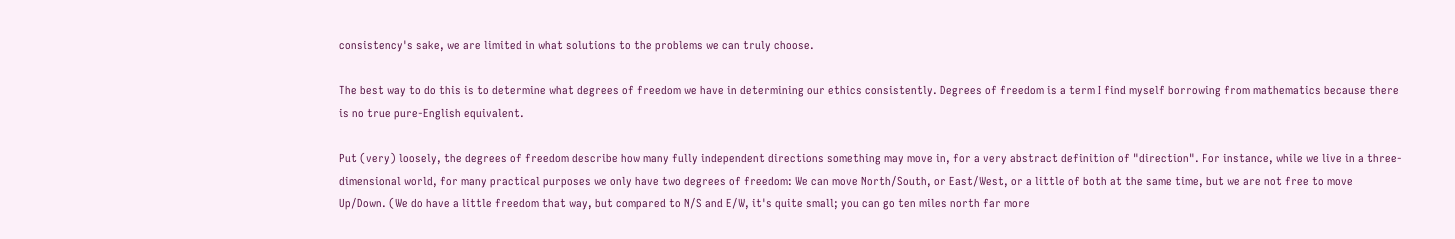consistency's sake, we are limited in what solutions to the problems we can truly choose.

The best way to do this is to determine what degrees of freedom we have in determining our ethics consistently. Degrees of freedom is a term I find myself borrowing from mathematics because there is no true pure-English equivalent.

Put (very) loosely, the degrees of freedom describe how many fully independent directions something may move in, for a very abstract definition of "direction". For instance, while we live in a three-dimensional world, for many practical purposes we only have two degrees of freedom: We can move North/South, or East/West, or a little of both at the same time, but we are not free to move Up/Down. (We do have a little freedom that way, but compared to N/S and E/W, it's quite small; you can go ten miles north far more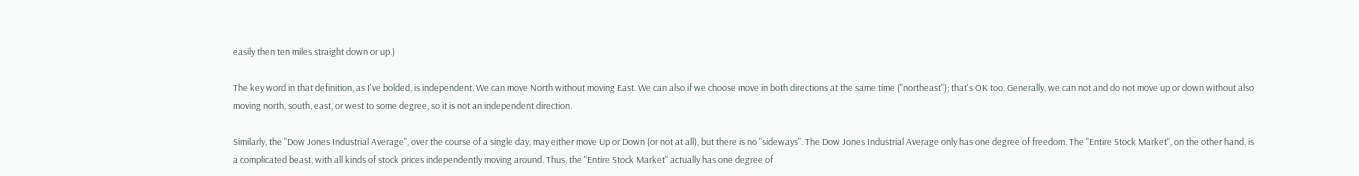easily then ten miles straight down or up.)

The key word in that definition, as I've bolded, is independent. We can move North without moving East. We can also if we choose move in both directions at the same time ("northeast"); that's OK too. Generally, we can not and do not move up or down without also moving north, south, east, or west to some degree, so it is not an independent direction.

Similarly, the "Dow Jones Industrial Average", over the course of a single day, may either move Up or Down (or not at all), but there is no "sideways". The Dow Jones Industrial Average only has one degree of freedom. The "Entire Stock Market", on the other hand, is a complicated beast, with all kinds of stock prices independently moving around. Thus, the "Entire Stock Market" actually has one degree of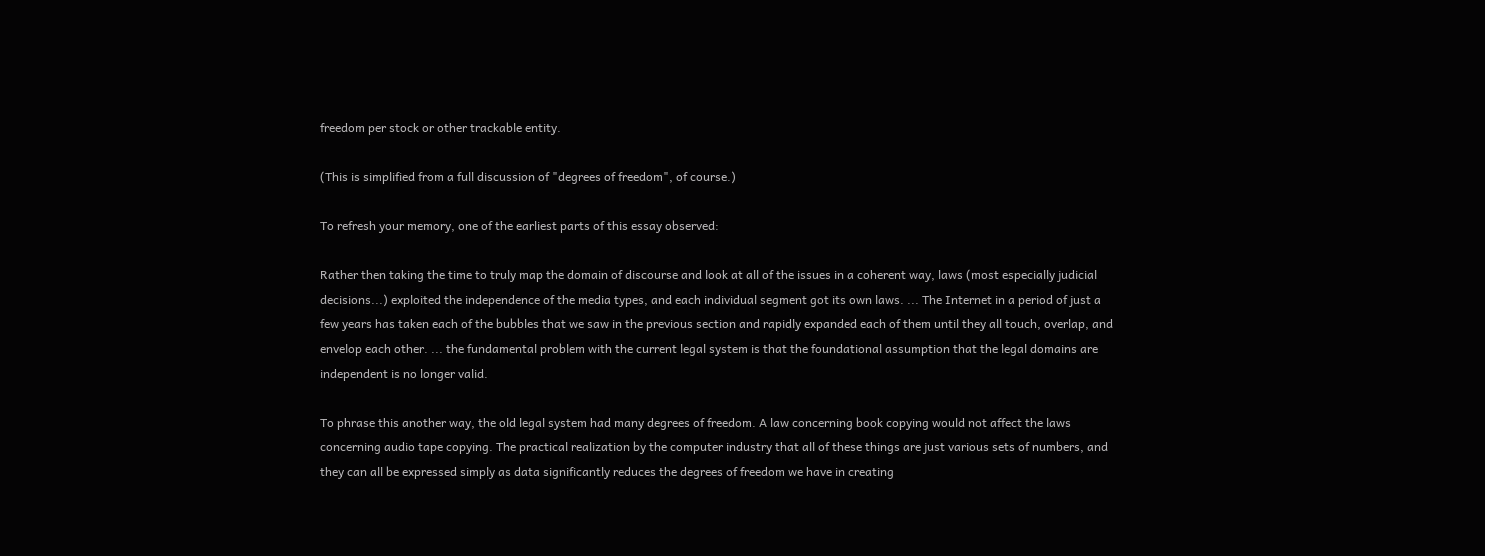freedom per stock or other trackable entity.

(This is simplified from a full discussion of "degrees of freedom", of course.)

To refresh your memory, one of the earliest parts of this essay observed:

Rather then taking the time to truly map the domain of discourse and look at all of the issues in a coherent way, laws (most especially judicial decisions...) exploited the independence of the media types, and each individual segment got its own laws. ... The Internet in a period of just a few years has taken each of the bubbles that we saw in the previous section and rapidly expanded each of them until they all touch, overlap, and envelop each other. ... the fundamental problem with the current legal system is that the foundational assumption that the legal domains are independent is no longer valid.

To phrase this another way, the old legal system had many degrees of freedom. A law concerning book copying would not affect the laws concerning audio tape copying. The practical realization by the computer industry that all of these things are just various sets of numbers, and they can all be expressed simply as data significantly reduces the degrees of freedom we have in creating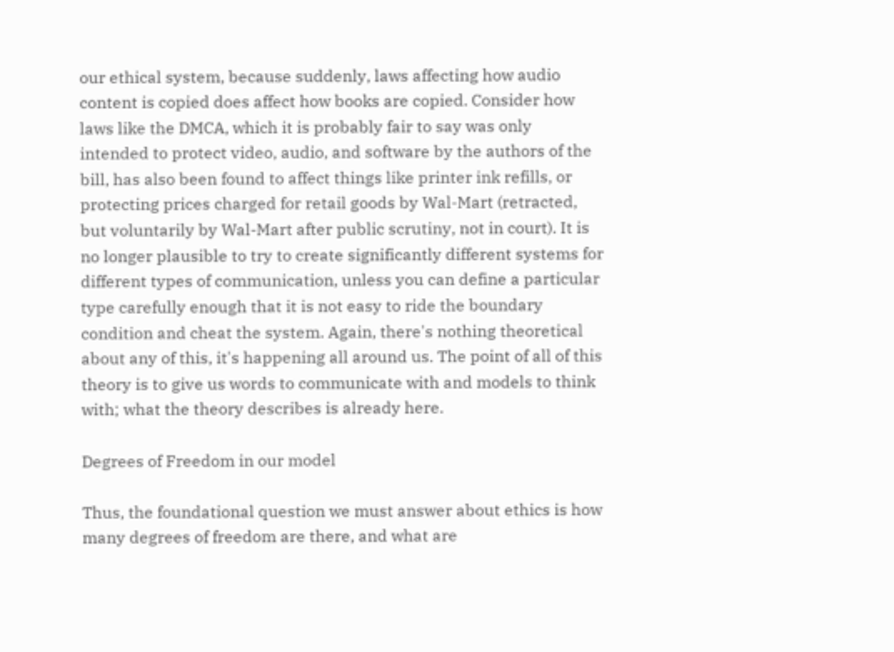our ethical system, because suddenly, laws affecting how audio content is copied does affect how books are copied. Consider how laws like the DMCA, which it is probably fair to say was only intended to protect video, audio, and software by the authors of the bill, has also been found to affect things like printer ink refills, or protecting prices charged for retail goods by Wal-Mart (retracted, but voluntarily by Wal-Mart after public scrutiny, not in court). It is no longer plausible to try to create significantly different systems for different types of communication, unless you can define a particular type carefully enough that it is not easy to ride the boundary condition and cheat the system. Again, there's nothing theoretical about any of this, it's happening all around us. The point of all of this theory is to give us words to communicate with and models to think with; what the theory describes is already here.

Degrees of Freedom in our model

Thus, the foundational question we must answer about ethics is how many degrees of freedom are there, and what are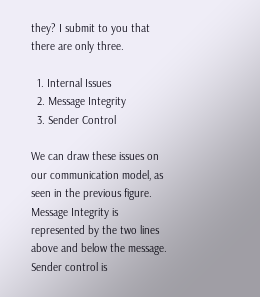they? I submit to you that there are only three.

  1. Internal Issues
  2. Message Integrity
  3. Sender Control

We can draw these issues on our communication model, as seen in the previous figure. Message Integrity is represented by the two lines above and below the message. Sender control is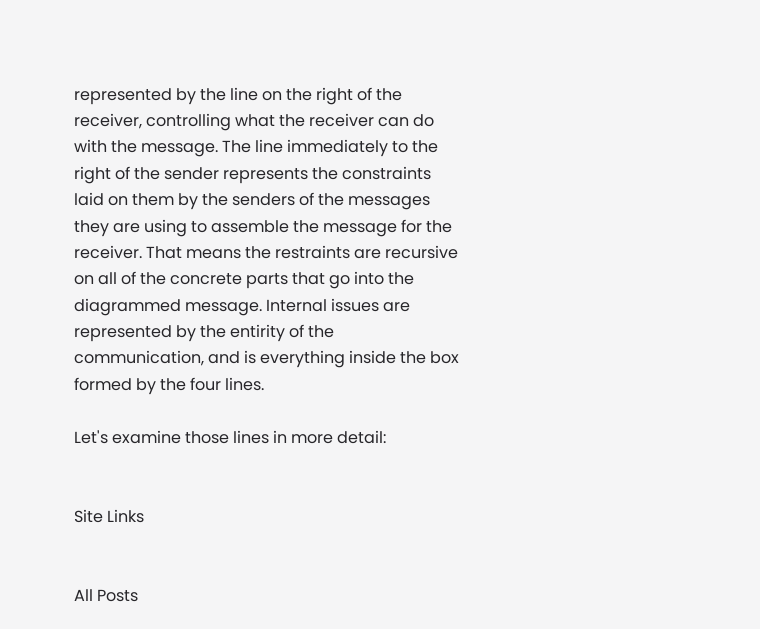represented by the line on the right of the receiver, controlling what the receiver can do with the message. The line immediately to the right of the sender represents the constraints laid on them by the senders of the messages they are using to assemble the message for the receiver. That means the restraints are recursive on all of the concrete parts that go into the diagrammed message. Internal issues are represented by the entirity of the communication, and is everything inside the box formed by the four lines.

Let's examine those lines in more detail:


Site Links


All Posts